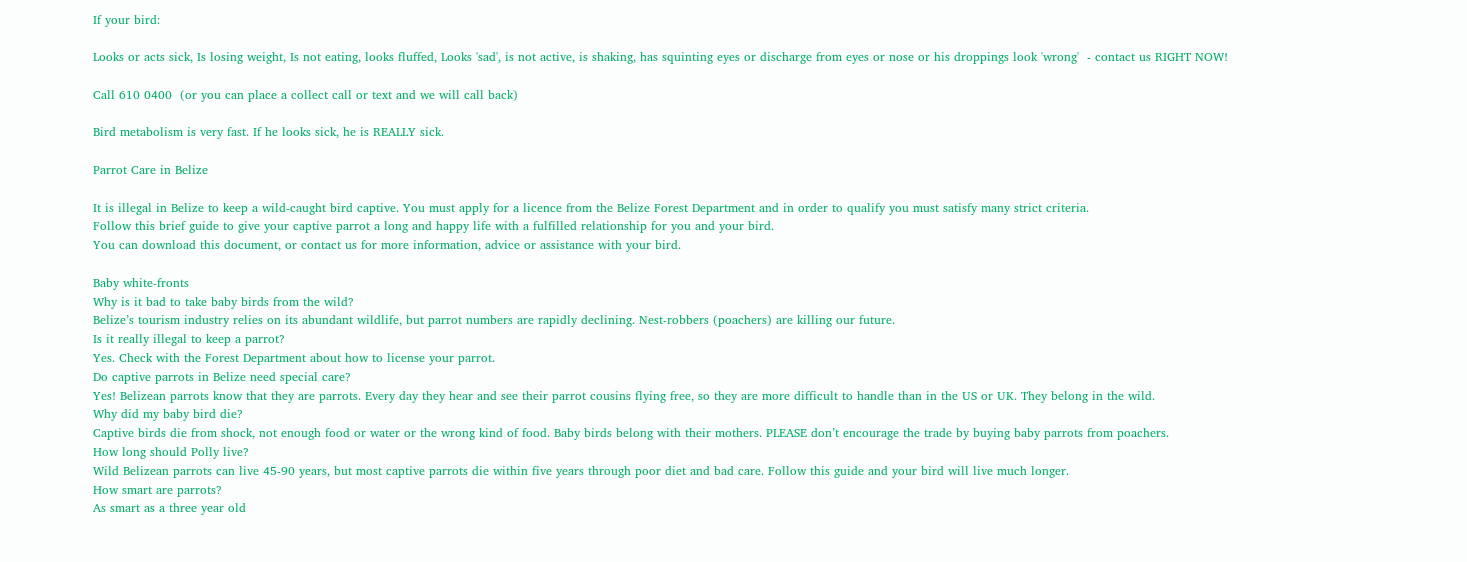If your bird:

Looks or acts sick, Is losing weight, Is not eating, looks fluffed, Looks 'sad', is not active, is shaking, has squinting eyes or discharge from eyes or nose or his droppings look 'wrong'  - contact us RIGHT NOW!

Call 610 0400  (or you can place a collect call or text and we will call back)

Bird metabolism is very fast. If he looks sick, he is REALLY sick.

Parrot Care in Belize

It is illegal in Belize to keep a wild-caught bird captive. You must apply for a licence from the Belize Forest Department and in order to qualify you must satisfy many strict criteria.
Follow this brief guide to give your captive parrot a long and happy life with a fulfilled relationship for you and your bird.
You can download this document, or contact us for more information, advice or assistance with your bird.

Baby white-fronts
Why is it bad to take baby birds from the wild?
Belize’s tourism industry relies on its abundant wildlife, but parrot numbers are rapidly declining. Nest-robbers (poachers) are killing our future.
Is it really illegal to keep a parrot?
Yes. Check with the Forest Department about how to license your parrot.
Do captive parrots in Belize need special care?
Yes! Belizean parrots know that they are parrots. Every day they hear and see their parrot cousins flying free, so they are more difficult to handle than in the US or UK. They belong in the wild.
Why did my baby bird die?
Captive birds die from shock, not enough food or water or the wrong kind of food. Baby birds belong with their mothers. PLEASE don’t encourage the trade by buying baby parrots from poachers.
How long should Polly live?
Wild Belizean parrots can live 45-90 years, but most captive parrots die within five years through poor diet and bad care. Follow this guide and your bird will live much longer.
How smart are parrots?
As smart as a three year old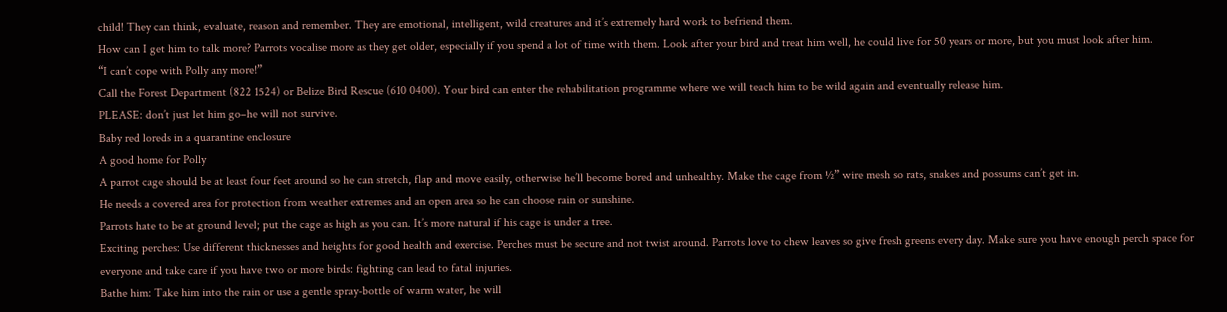child! They can think, evaluate, reason and remember. They are emotional, intelligent, wild creatures and it’s extremely hard work to befriend them.
How can I get him to talk more? Parrots vocalise more as they get older, especially if you spend a lot of time with them. Look after your bird and treat him well, he could live for 50 years or more, but you must look after him.
“I can’t cope with Polly any more!”
Call the Forest Department (822 1524) or Belize Bird Rescue (610 0400). Your bird can enter the rehabilitation programme where we will teach him to be wild again and eventually release him.
PLEASE: don’t just let him go–he will not survive.
Baby red loreds in a quarantine enclosure
A good home for Polly
A parrot cage should be at least four feet around so he can stretch, flap and move easily, otherwise he’ll become bored and unhealthy. Make the cage from ½” wire mesh so rats, snakes and possums can’t get in.
He needs a covered area for protection from weather extremes and an open area so he can choose rain or sunshine.
Parrots hate to be at ground level; put the cage as high as you can. It’s more natural if his cage is under a tree.
Exciting perches: Use different thicknesses and heights for good health and exercise. Perches must be secure and not twist around. Parrots love to chew leaves so give fresh greens every day. Make sure you have enough perch space for everyone and take care if you have two or more birds: fighting can lead to fatal injuries.
Bathe him: Take him into the rain or use a gentle spray-bottle of warm water, he will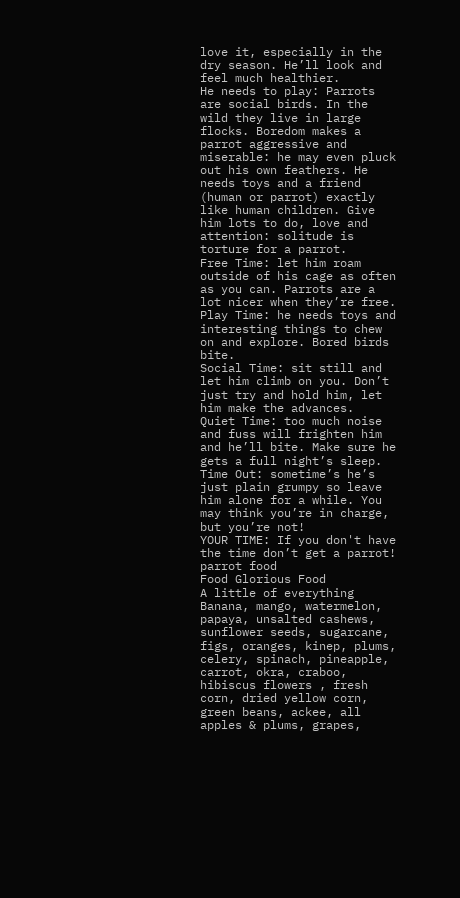love it, especially in the dry season. He’ll look and feel much healthier.
He needs to play: Parrots are social birds. In the wild they live in large flocks. Boredom makes a parrot aggressive and miserable: he may even pluck out his own feathers. He needs toys and a friend (human or parrot) exactly like human children. Give him lots to do, love and attention: solitude is torture for a parrot.
Free Time: let him roam outside of his cage as often as you can. Parrots are a lot nicer when they’re free.
Play Time: he needs toys and interesting things to chew on and explore. Bored birds bite.
Social Time: sit still and let him climb on you. Don’t just try and hold him, let him make the advances.
Quiet Time: too much noise and fuss will frighten him and he’ll bite. Make sure he gets a full night’s sleep.
Time Out: sometime’s he’s just plain grumpy so leave him alone for a while. You may think you’re in charge, but you’re not!
YOUR TIME: If you don't have the time don’t get a parrot!
parrot food
Food Glorious Food
A little of everything
Banana, mango, watermelon, papaya, unsalted cashews, sunflower seeds, sugarcane, figs, oranges, kinep, plums, celery, spinach, pineapple, carrot, okra, craboo, hibiscus flowers , fresh corn, dried yellow corn, green beans, ackee, all apples & plums, grapes,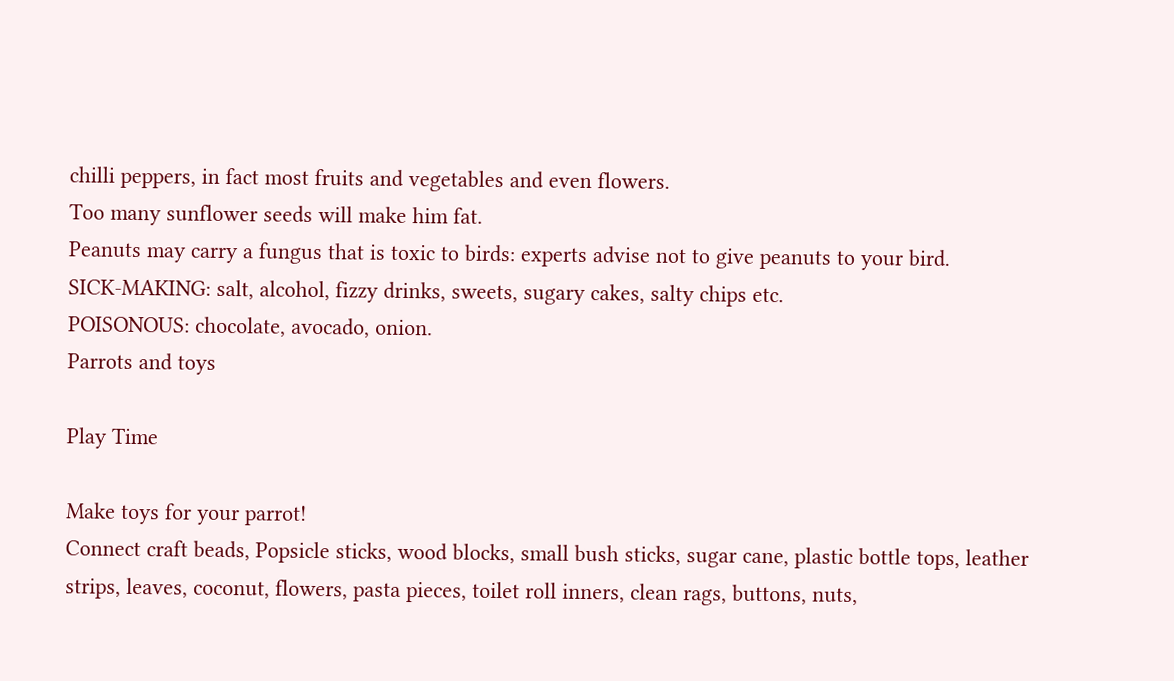chilli peppers, in fact most fruits and vegetables and even flowers.
Too many sunflower seeds will make him fat.
Peanuts may carry a fungus that is toxic to birds: experts advise not to give peanuts to your bird.
SICK-MAKING: salt, alcohol, fizzy drinks, sweets, sugary cakes, salty chips etc.
POISONOUS: chocolate, avocado, onion.
Parrots and toys

Play Time

Make toys for your parrot!
Connect craft beads, Popsicle sticks, wood blocks, small bush sticks, sugar cane, plastic bottle tops, leather strips, leaves, coconut, flowers, pasta pieces, toilet roll inners, clean rags, buttons, nuts,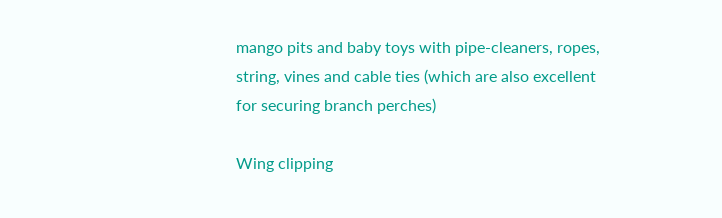mango pits and baby toys with pipe-cleaners, ropes, string, vines and cable ties (which are also excellent for securing branch perches)

Wing clipping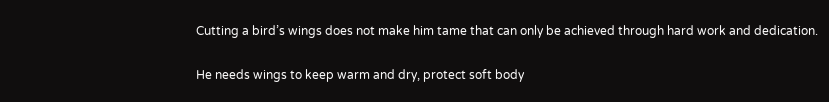Cutting a bird’s wings does not make him tame that can only be achieved through hard work and dedication.

He needs wings to keep warm and dry, protect soft body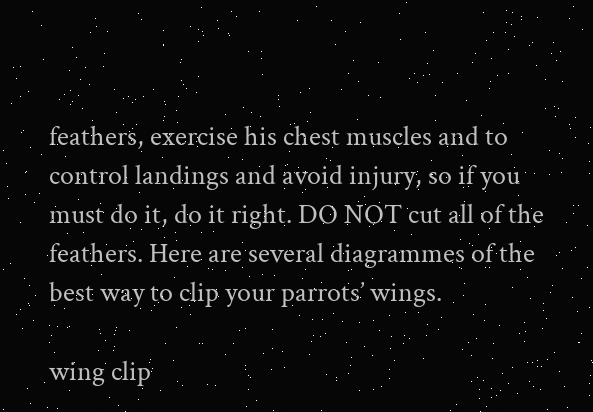feathers, exercise his chest muscles and to control landings and avoid injury, so if you must do it, do it right. DO NOT cut all of the feathers. Here are several diagrammes of the best way to clip your parrots’ wings.

wing clip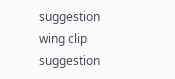suggestion
wing clip suggestion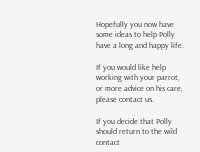Hopefully you now have some ideas to help Polly have a long and happy life.

If you would like help working with your parrot, or more advice on his care, please contact us.

If you decide that Polly should return to the wild  contact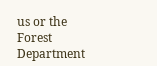us or the Forest Department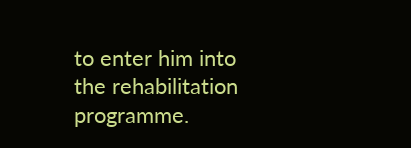to enter him into the rehabilitation programme.